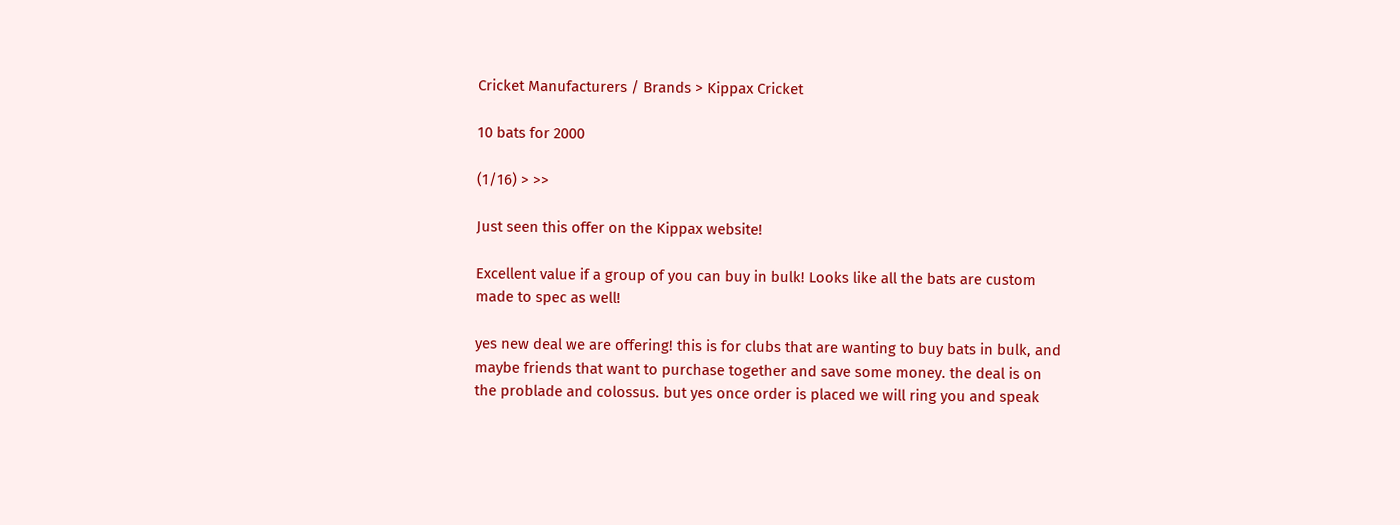Cricket Manufacturers / Brands > Kippax Cricket

10 bats for 2000

(1/16) > >>

Just seen this offer on the Kippax website!

Excellent value if a group of you can buy in bulk! Looks like all the bats are custom made to spec as well!

yes new deal we are offering! this is for clubs that are wanting to buy bats in bulk, and maybe friends that want to purchase together and save some money. the deal is on the problade and colossus. but yes once order is placed we will ring you and speak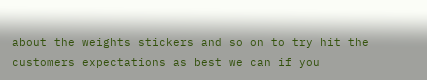about the weights stickers and so on to try hit the customers expectations as best we can if you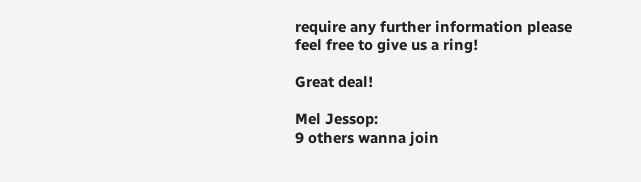require any further information please feel free to give us a ring!

Great deal!

Mel Jessop:
9 others wanna join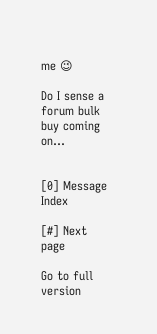me 😉

Do I sense a forum bulk buy coming on...


[0] Message Index

[#] Next page

Go to full version